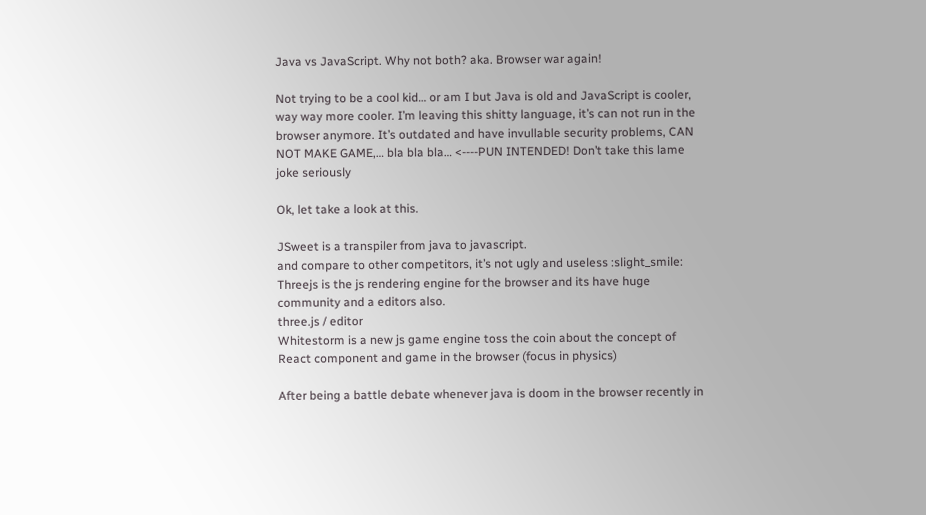Java vs JavaScript. Why not both? aka. Browser war again!

Not trying to be a cool kid… or am I but Java is old and JavaScript is cooler, way way more cooler. I’m leaving this shitty language, it’s can not run in the browser anymore. It’s outdated and have invullable security problems, CAN NOT MAKE GAME,… bla bla bla… <----PUN INTENDED! Don’t take this lame joke seriously

Ok, let take a look at this.

JSweet is a transpiler from java to javascript.
and compare to other competitors, it’s not ugly and useless :slight_smile:
Threejs is the js rendering engine for the browser and its have huge community and a editors also.
three.js / editor
Whitestorm is a new js game engine toss the coin about the concept of React component and game in the browser (focus in physics)

After being a battle debate whenever java is doom in the browser recently in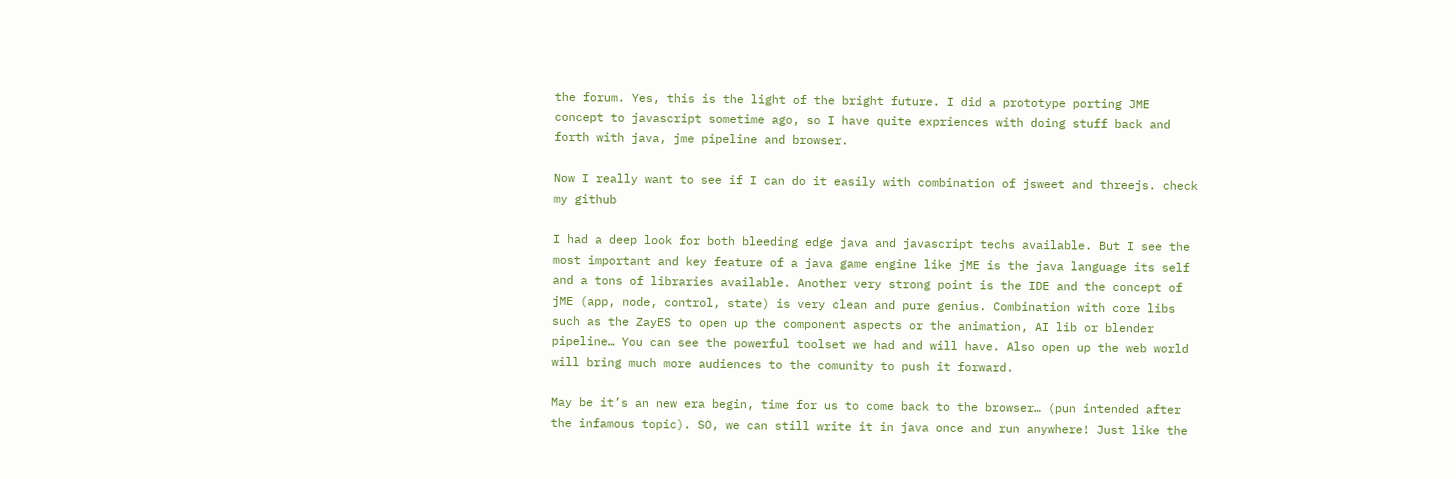the forum. Yes, this is the light of the bright future. I did a prototype porting JME concept to javascript sometime ago, so I have quite expriences with doing stuff back and forth with java, jme pipeline and browser.

Now I really want to see if I can do it easily with combination of jsweet and threejs. check my github

I had a deep look for both bleeding edge java and javascript techs available. But I see the most important and key feature of a java game engine like jME is the java language its self and a tons of libraries available. Another very strong point is the IDE and the concept of jME (app, node, control, state) is very clean and pure genius. Combination with core libs such as the ZayES to open up the component aspects or the animation, AI lib or blender pipeline… You can see the powerful toolset we had and will have. Also open up the web world will bring much more audiences to the comunity to push it forward.

May be it’s an new era begin, time for us to come back to the browser… (pun intended after the infamous topic). SO, we can still write it in java once and run anywhere! Just like the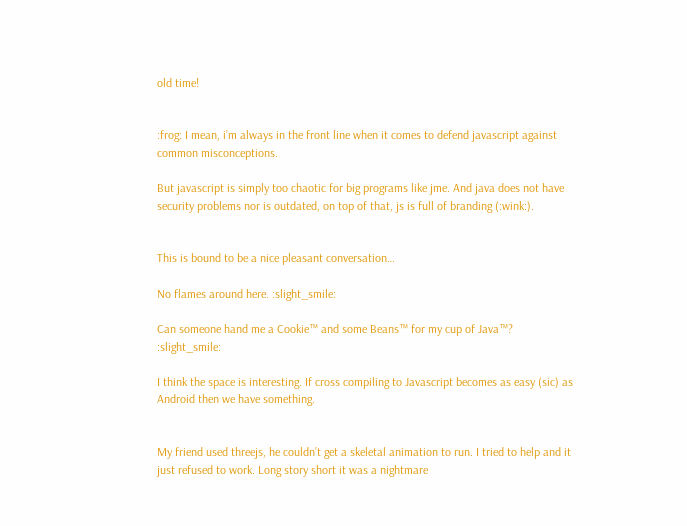old time!


:frog: I mean, i’m always in the front line when it comes to defend javascript against common misconceptions.

But javascript is simply too chaotic for big programs like jme. And java does not have security problems nor is outdated, on top of that, js is full of branding (:wink:).


This is bound to be a nice pleasant conversation…

No flames around here. :slight_smile:

Can someone hand me a Cookie™ and some Beans™ for my cup of Java™? :slight_smile:

I think the space is interesting. If cross compiling to Javascript becomes as easy (sic) as Android then we have something.


My friend used threejs, he couldn’t get a skeletal animation to run. I tried to help and it just refused to work. Long story short it was a nightmare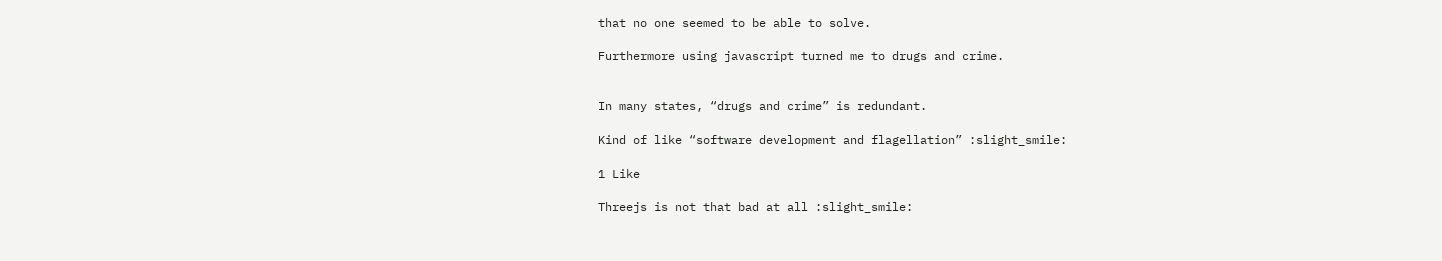that no one seemed to be able to solve.

Furthermore using javascript turned me to drugs and crime.


In many states, “drugs and crime” is redundant.

Kind of like “software development and flagellation” :slight_smile:

1 Like

Threejs is not that bad at all :slight_smile: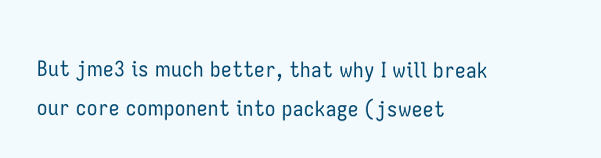But jme3 is much better, that why I will break our core component into package (jsweet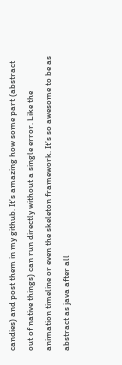candies) and post them in my github. It’s amazing how some part (abstract out of native things) can run directly without a single error. Like the animation timeline or even the skeleton framework. It’s so awesome to be as abstract as java after all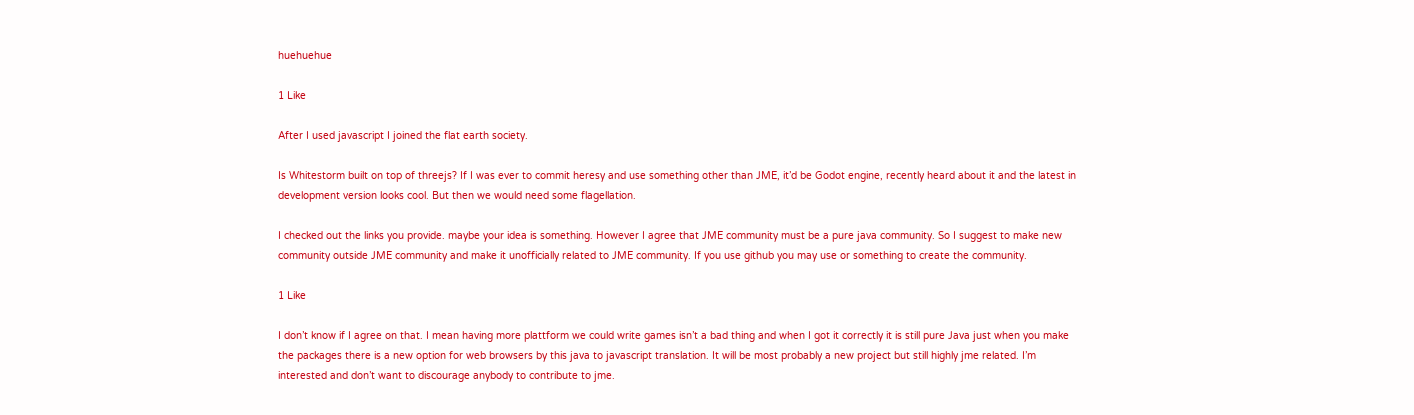huehuehue

1 Like

After I used javascript I joined the flat earth society.

Is Whitestorm built on top of threejs? If I was ever to commit heresy and use something other than JME, it’d be Godot engine, recently heard about it and the latest in development version looks cool. But then we would need some flagellation.

I checked out the links you provide. maybe your idea is something. However I agree that JME community must be a pure java community. So I suggest to make new community outside JME community and make it unofficially related to JME community. If you use github you may use or something to create the community.

1 Like

I don’t know if I agree on that. I mean having more plattform we could write games isn’t a bad thing and when I got it correctly it is still pure Java just when you make the packages there is a new option for web browsers by this java to javascript translation. It will be most probably a new project but still highly jme related. I’m interested and don’t want to discourage anybody to contribute to jme.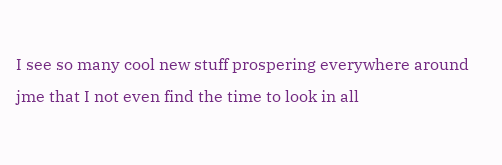I see so many cool new stuff prospering everywhere around jme that I not even find the time to look in all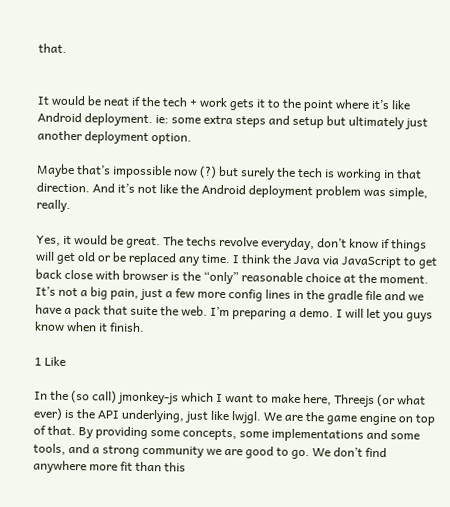that.


It would be neat if the tech + work gets it to the point where it’s like Android deployment. ie: some extra steps and setup but ultimately just another deployment option.

Maybe that’s impossible now (?) but surely the tech is working in that direction. And it’s not like the Android deployment problem was simple, really.

Yes, it would be great. The techs revolve everyday, don’t know if things will get old or be replaced any time. I think the Java via JavaScript to get back close with browser is the “only” reasonable choice at the moment. It’s not a big pain, just a few more config lines in the gradle file and we have a pack that suite the web. I’m preparing a demo. I will let you guys know when it finish.

1 Like

In the (so call) jmonkey-js which I want to make here, Threejs (or what ever) is the API underlying, just like lwjgl. We are the game engine on top of that. By providing some concepts, some implementations and some tools, and a strong community we are good to go. We don’t find anywhere more fit than this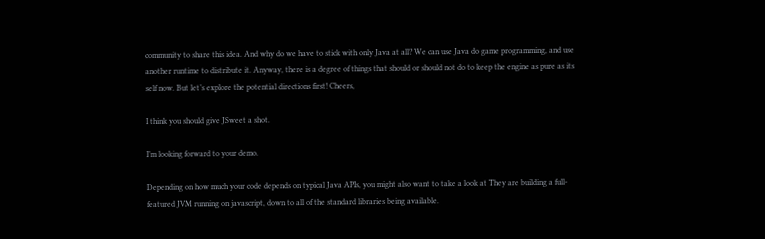community to share this idea. And why do we have to stick with only Java at all? We can use Java do game programming, and use another runtime to distribute it. Anyway, there is a degree of things that should or should not do to keep the engine as pure as its self now. But let’s explore the potential directions first! Cheers,

I think you should give JSweet a shot.

I’m looking forward to your demo.

Depending on how much your code depends on typical Java APIs, you might also want to take a look at They are building a full-featured JVM running on javascript, down to all of the standard libraries being available.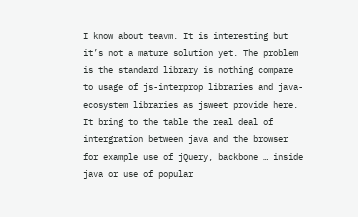I know about teavm. It is interesting but it’s not a mature solution yet. The problem is the standard library is nothing compare to usage of js-interprop libraries and java-ecosystem libraries as jsweet provide here. It bring to the table the real deal of intergration between java and the browser for example use of jQuery, backbone … inside java or use of popular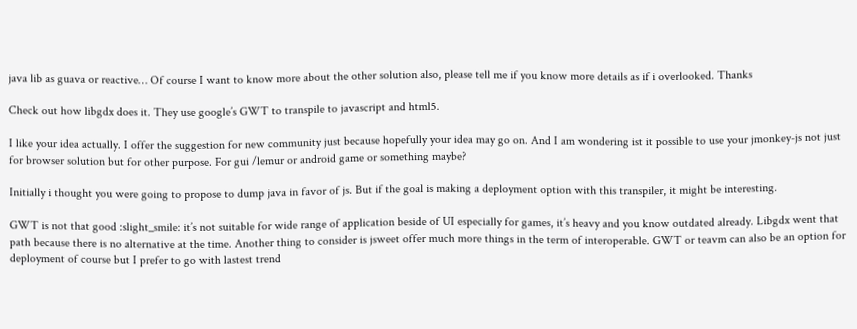java lib as guava or reactive… Of course I want to know more about the other solution also, please tell me if you know more details as if i overlooked. Thanks

Check out how libgdx does it. They use google’s GWT to transpile to javascript and html5.

I like your idea actually. I offer the suggestion for new community just because hopefully your idea may go on. And I am wondering ist it possible to use your jmonkey-js not just for browser solution but for other purpose. For gui /lemur or android game or something maybe?

Initially i thought you were going to propose to dump java in favor of js. But if the goal is making a deployment option with this transpiler, it might be interesting.

GWT is not that good :slight_smile: it’s not suitable for wide range of application beside of UI especially for games, it’s heavy and you know outdated already. Libgdx went that path because there is no alternative at the time. Another thing to consider is jsweet offer much more things in the term of interoperable. GWT or teavm can also be an option for deployment of course but I prefer to go with lastest trend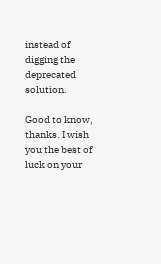instead of digging the deprecated solution.

Good to know, thanks. I wish you the best of luck on your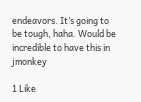endeavors. It’s going to be tough, haha. Would be incredible to have this in jmonkey

1 Like